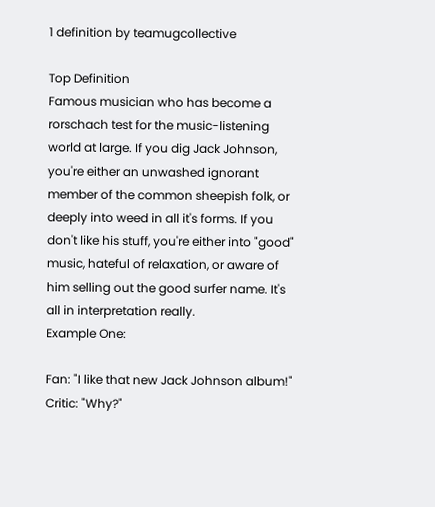1 definition by teamugcollective

Top Definition
Famous musician who has become a rorschach test for the music-listening world at large. If you dig Jack Johnson, you're either an unwashed ignorant member of the common sheepish folk, or deeply into weed in all it's forms. If you don't like his stuff, you're either into "good" music, hateful of relaxation, or aware of him selling out the good surfer name. It's all in interpretation really.
Example One:

Fan: "I like that new Jack Johnson album!"
Critic: "Why?"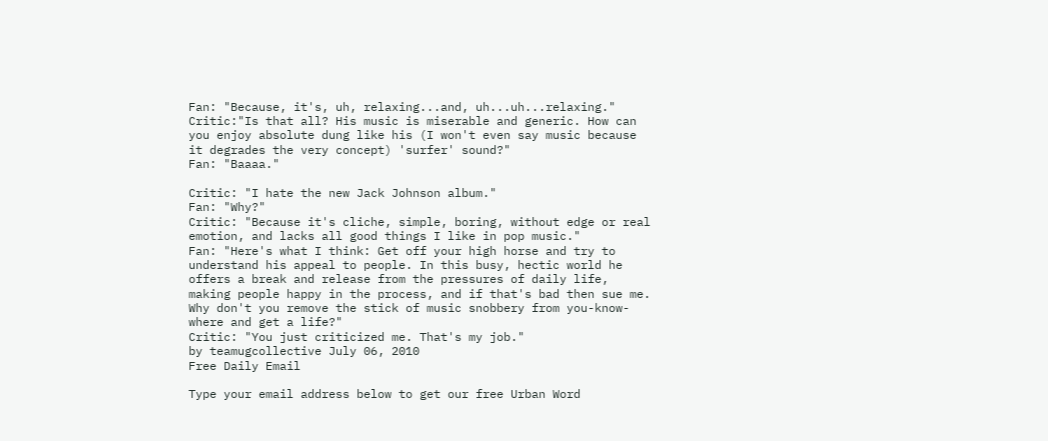Fan: "Because, it's, uh, relaxing...and, uh...uh...relaxing."
Critic:"Is that all? His music is miserable and generic. How can you enjoy absolute dung like his (I won't even say music because it degrades the very concept) 'surfer' sound?"
Fan: "Baaaa."

Critic: "I hate the new Jack Johnson album."
Fan: "Why?"
Critic: "Because it's cliche, simple, boring, without edge or real emotion, and lacks all good things I like in pop music."
Fan: "Here's what I think: Get off your high horse and try to understand his appeal to people. In this busy, hectic world he offers a break and release from the pressures of daily life, making people happy in the process, and if that's bad then sue me. Why don't you remove the stick of music snobbery from you-know-where and get a life?"
Critic: "You just criticized me. That's my job."
by teamugcollective July 06, 2010
Free Daily Email

Type your email address below to get our free Urban Word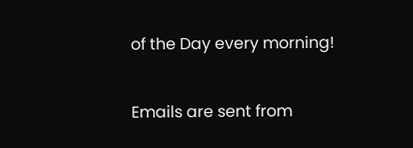of the Day every morning!

Emails are sent from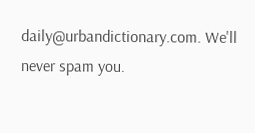daily@urbandictionary.com. We'll never spam you.